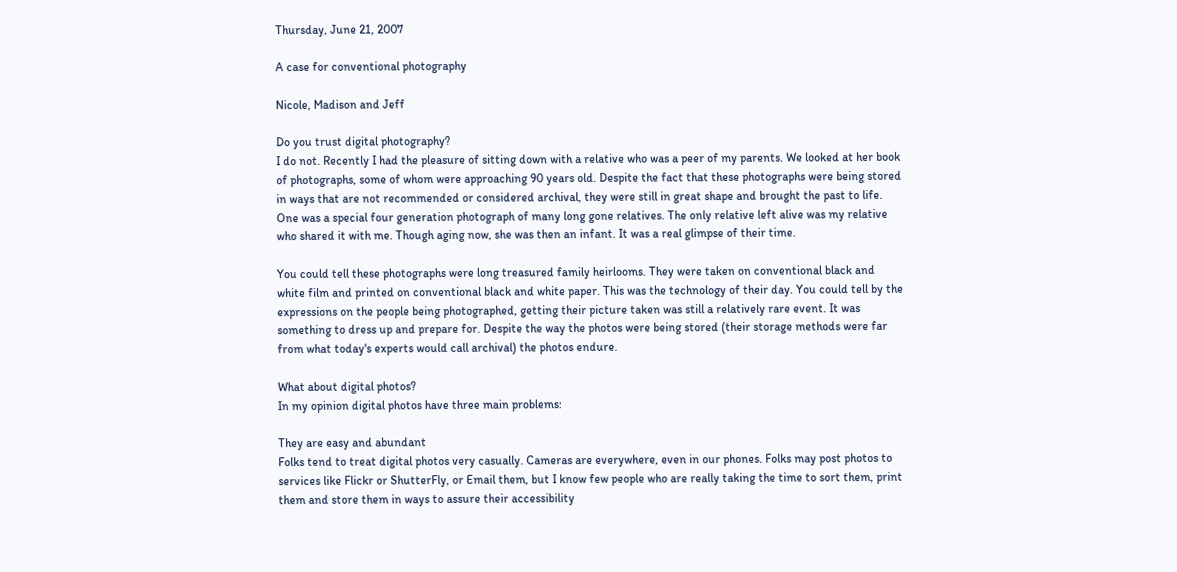Thursday, June 21, 2007

A case for conventional photography

Nicole, Madison and Jeff

Do you trust digital photography?
I do not. Recently I had the pleasure of sitting down with a relative who was a peer of my parents. We looked at her book of photographs, some of whom were approaching 90 years old. Despite the fact that these photographs were being stored in ways that are not recommended or considered archival, they were still in great shape and brought the past to life. One was a special four generation photograph of many long gone relatives. The only relative left alive was my relative who shared it with me. Though aging now, she was then an infant. It was a real glimpse of their time.

You could tell these photographs were long treasured family heirlooms. They were taken on conventional black and white film and printed on conventional black and white paper. This was the technology of their day. You could tell by the expressions on the people being photographed, getting their picture taken was still a relatively rare event. It was something to dress up and prepare for. Despite the way the photos were being stored (their storage methods were far from what today's experts would call archival) the photos endure.

What about digital photos?
In my opinion digital photos have three main problems:

They are easy and abundant
Folks tend to treat digital photos very casually. Cameras are everywhere, even in our phones. Folks may post photos to services like Flickr or ShutterFly, or Email them, but I know few people who are really taking the time to sort them, print them and store them in ways to assure their accessibility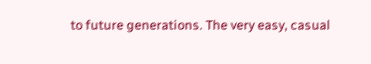to future generations. The very easy, casual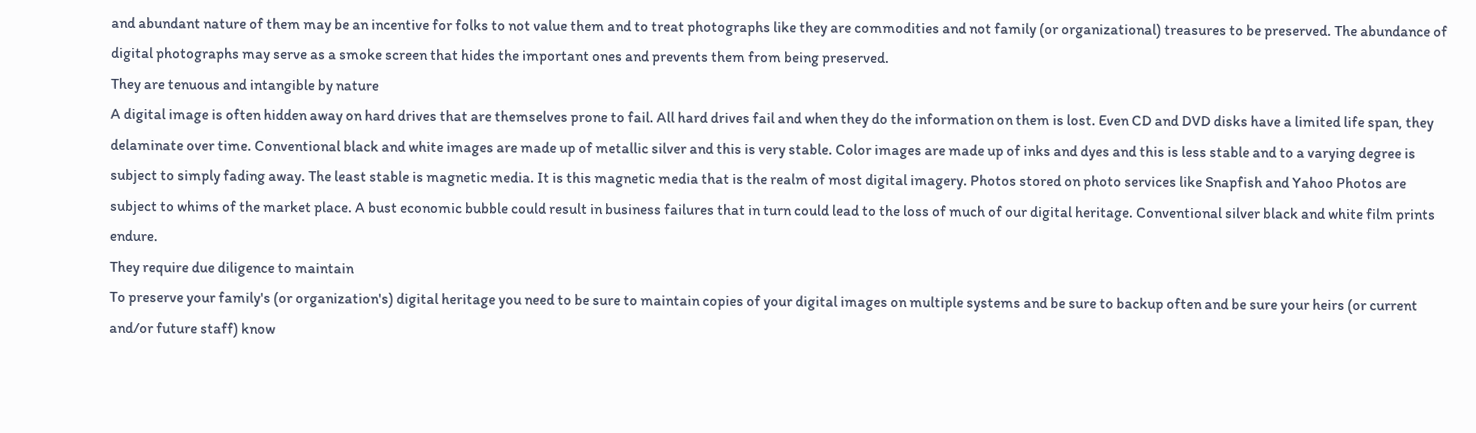and abundant nature of them may be an incentive for folks to not value them and to treat photographs like they are commodities and not family (or organizational) treasures to be preserved. The abundance of digital photographs may serve as a smoke screen that hides the important ones and prevents them from being preserved.
They are tenuous and intangible by nature
A digital image is often hidden away on hard drives that are themselves prone to fail. All hard drives fail and when they do the information on them is lost. Even CD and DVD disks have a limited life span, they delaminate over time. Conventional black and white images are made up of metallic silver and this is very stable. Color images are made up of inks and dyes and this is less stable and to a varying degree is subject to simply fading away. The least stable is magnetic media. It is this magnetic media that is the realm of most digital imagery. Photos stored on photo services like Snapfish and Yahoo Photos are subject to whims of the market place. A bust economic bubble could result in business failures that in turn could lead to the loss of much of our digital heritage. Conventional silver black and white film prints endure.
They require due diligence to maintain
To preserve your family's (or organization's) digital heritage you need to be sure to maintain copies of your digital images on multiple systems and be sure to backup often and be sure your heirs (or current and/or future staff) know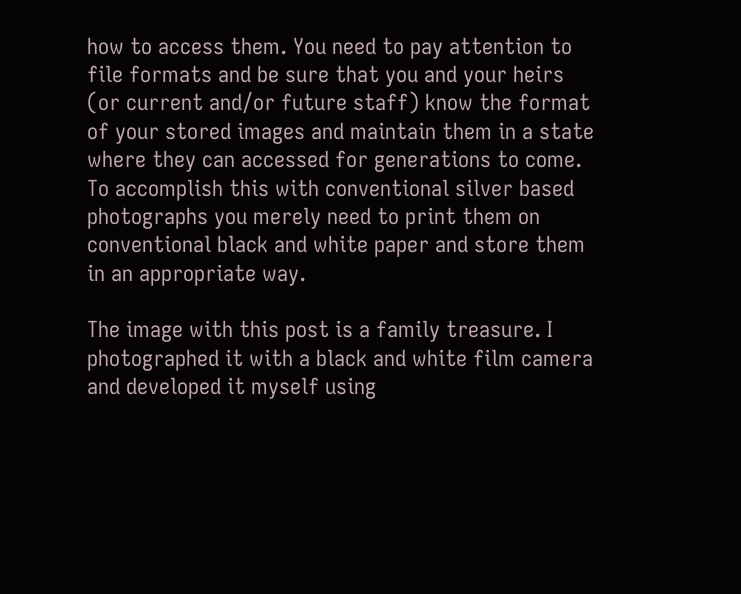how to access them. You need to pay attention to file formats and be sure that you and your heirs (or current and/or future staff) know the format of your stored images and maintain them in a state where they can accessed for generations to come. To accomplish this with conventional silver based photographs you merely need to print them on conventional black and white paper and store them in an appropriate way.

The image with this post is a family treasure. I photographed it with a black and white film camera and developed it myself using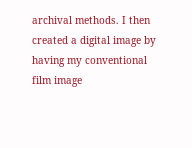archival methods. I then created a digital image by having my conventional film image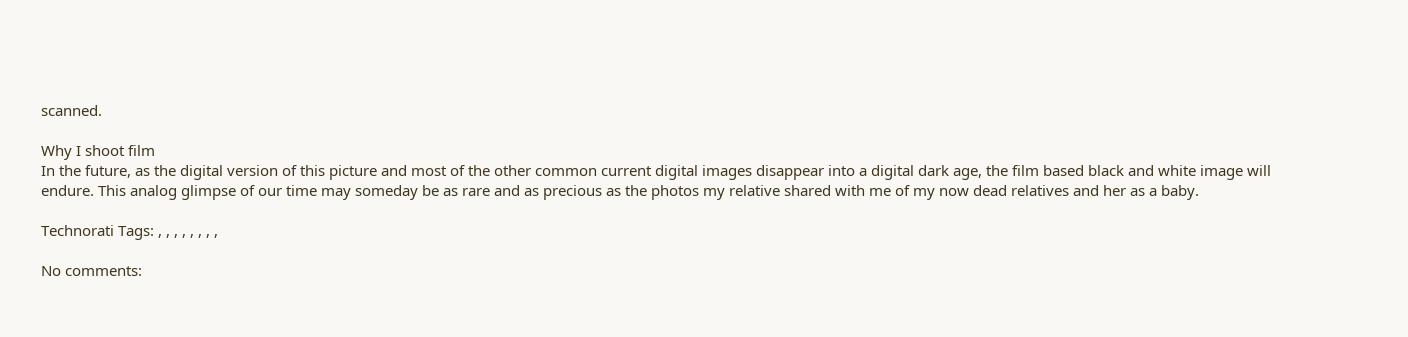scanned.

Why I shoot film
In the future, as the digital version of this picture and most of the other common current digital images disappear into a digital dark age, the film based black and white image will endure. This analog glimpse of our time may someday be as rare and as precious as the photos my relative shared with me of my now dead relatives and her as a baby.

Technorati Tags: , , , , , , , ,

No comments: